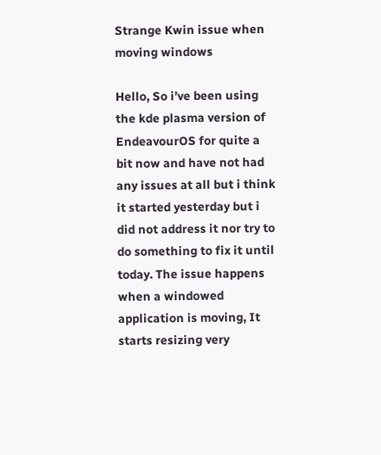Strange Kwin issue when moving windows

Hello, So i’ve been using the kde plasma version of EndeavourOS for quite a bit now and have not had any issues at all but i think it started yesterday but i did not address it nor try to do something to fix it until today. The issue happens when a windowed application is moving, It starts resizing very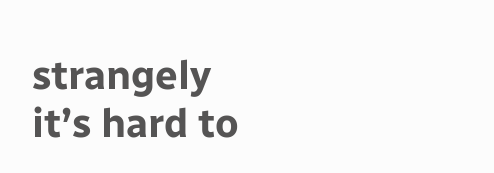strangely it’s hard to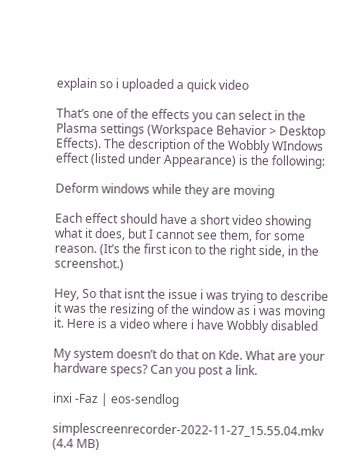explain so i uploaded a quick video

That’s one of the effects you can select in the Plasma settings (Workspace Behavior > Desktop Effects). The description of the Wobbly WIndows effect (listed under Appearance) is the following:

Deform windows while they are moving

Each effect should have a short video showing what it does, but I cannot see them, for some reason. (It’s the first icon to the right side, in the screenshot.)

Hey, So that isnt the issue i was trying to describe it was the resizing of the window as i was moving it. Here is a video where i have Wobbly disabled

My system doesn’t do that on Kde. What are your hardware specs? Can you post a link.

inxi -Faz | eos-sendlog

simplescreenrecorder-2022-11-27_15.55.04.mkv (4.4 MB)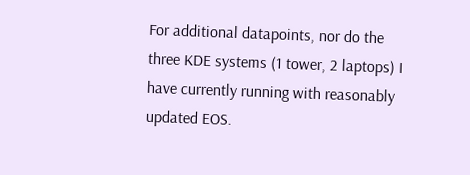For additional datapoints, nor do the three KDE systems (1 tower, 2 laptops) I have currently running with reasonably updated EOS.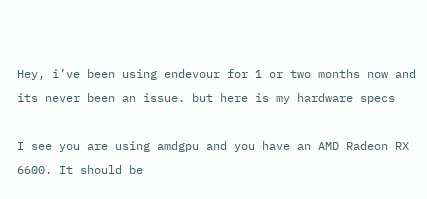Hey, i’ve been using endevour for 1 or two months now and its never been an issue. but here is my hardware specs

I see you are using amdgpu and you have an AMD Radeon RX 6600. It should be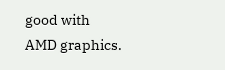good with AMD graphics.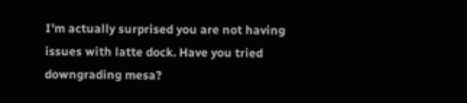I’m actually surprised you are not having issues with latte dock. Have you tried downgrading mesa?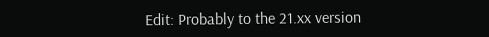Edit: Probably to the 21.xx version